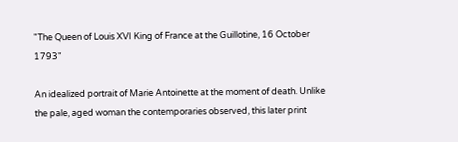"The Queen of Louis XVI King of France at the Guillotine, 16 October 1793"

An idealized portrait of Marie Antoinette at the moment of death. Unlike the pale, aged woman the contemporaries observed, this later print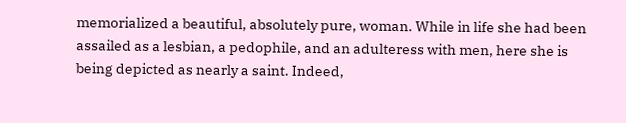memorialized a beautiful, absolutely pure, woman. While in life she had been assailed as a lesbian, a pedophile, and an adulteress with men, here she is being depicted as nearly a saint. Indeed,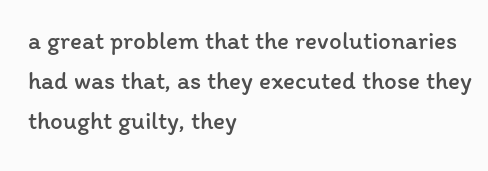a great problem that the revolutionaries had was that, as they executed those they thought guilty, they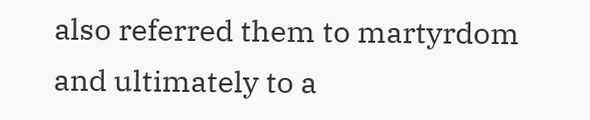also referred them to martyrdom and ultimately to a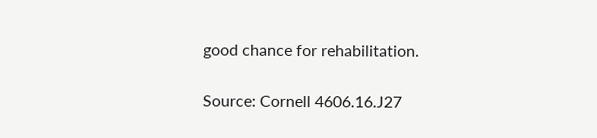good chance for rehabilitation.

Source: Cornell 4606.16.J27